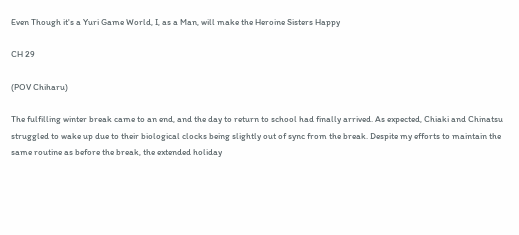Even Though it's a Yuri Game World, I, as a Man, will make the Heroine Sisters Happy

CH 29

(POV Chiharu)

The fulfilling winter break came to an end, and the day to return to school had finally arrived. As expected, Chiaki and Chinatsu struggled to wake up due to their biological clocks being slightly out of sync from the break. Despite my efforts to maintain the same routine as before the break, the extended holiday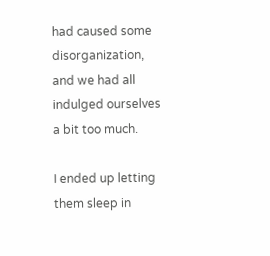had caused some disorganization, and we had all indulged ourselves a bit too much.

I ended up letting them sleep in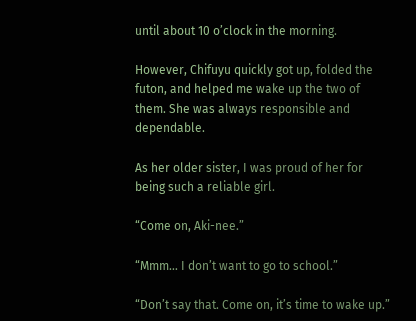until about 10 o’clock in the morning.

However, Chifuyu quickly got up, folded the futon, and helped me wake up the two of them. She was always responsible and dependable.

As her older sister, I was proud of her for being such a reliable girl.

“Come on, Aki-nee.”

“Mmm… I don’t want to go to school.”

“Don’t say that. Come on, it’s time to wake up.”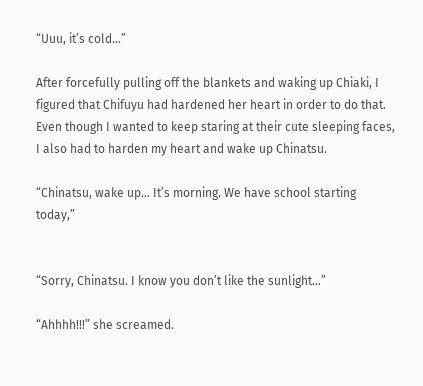“Uuu, it’s cold…”

After forcefully pulling off the blankets and waking up Chiaki, I figured that Chifuyu had hardened her heart in order to do that. Even though I wanted to keep staring at their cute sleeping faces, I also had to harden my heart and wake up Chinatsu.

“Chinatsu, wake up… It’s morning. We have school starting today,”


“Sorry, Chinatsu. I know you don’t like the sunlight…”

“Ahhhh!!!” she screamed.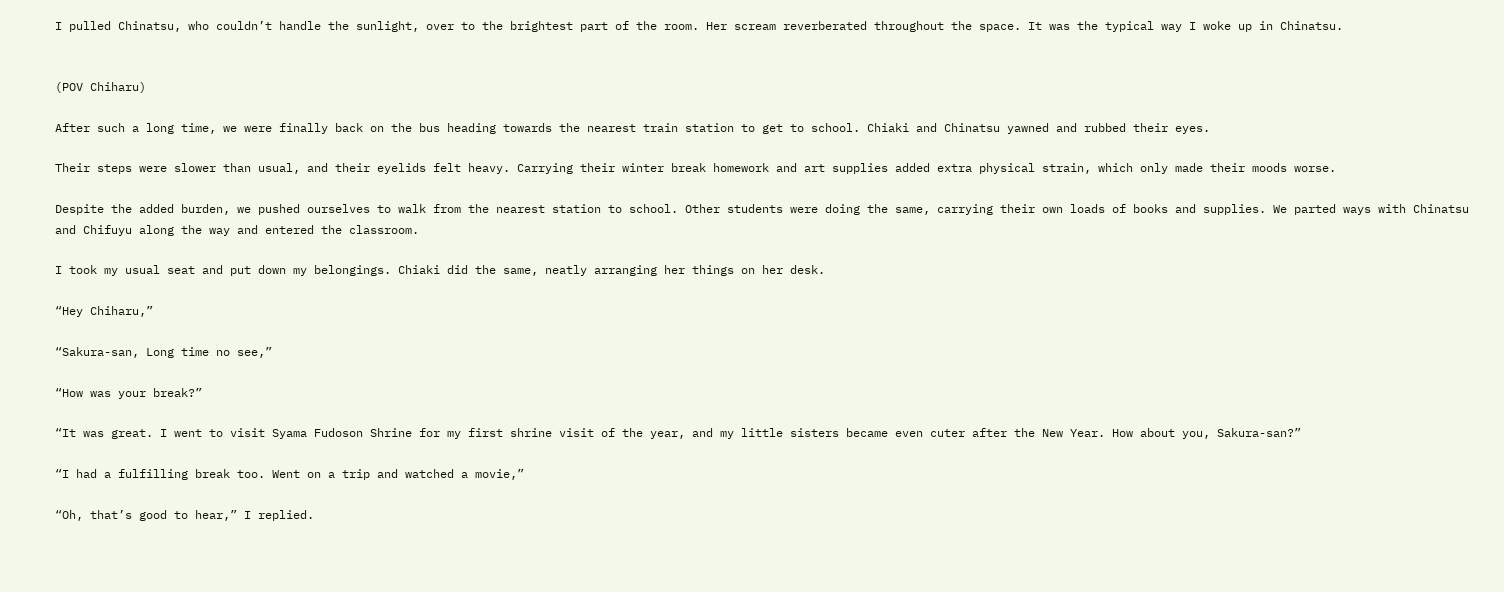I pulled Chinatsu, who couldn’t handle the sunlight, over to the brightest part of the room. Her scream reverberated throughout the space. It was the typical way I woke up in Chinatsu.


(POV Chiharu)

After such a long time, we were finally back on the bus heading towards the nearest train station to get to school. Chiaki and Chinatsu yawned and rubbed their eyes.

Their steps were slower than usual, and their eyelids felt heavy. Carrying their winter break homework and art supplies added extra physical strain, which only made their moods worse.

Despite the added burden, we pushed ourselves to walk from the nearest station to school. Other students were doing the same, carrying their own loads of books and supplies. We parted ways with Chinatsu and Chifuyu along the way and entered the classroom.

I took my usual seat and put down my belongings. Chiaki did the same, neatly arranging her things on her desk.

“Hey Chiharu,”

“Sakura-san, Long time no see,”

“How was your break?”

“It was great. I went to visit Syama Fudoson Shrine for my first shrine visit of the year, and my little sisters became even cuter after the New Year. How about you, Sakura-san?”

“I had a fulfilling break too. Went on a trip and watched a movie,”

“Oh, that’s good to hear,” I replied.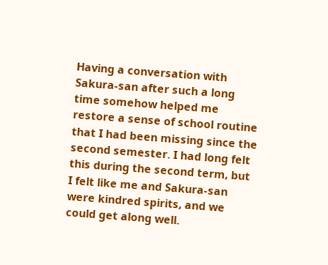Having a conversation with Sakura-san after such a long time somehow helped me restore a sense of school routine that I had been missing since the second semester. I had long felt this during the second term, but I felt like me and Sakura-san were kindred spirits, and we could get along well.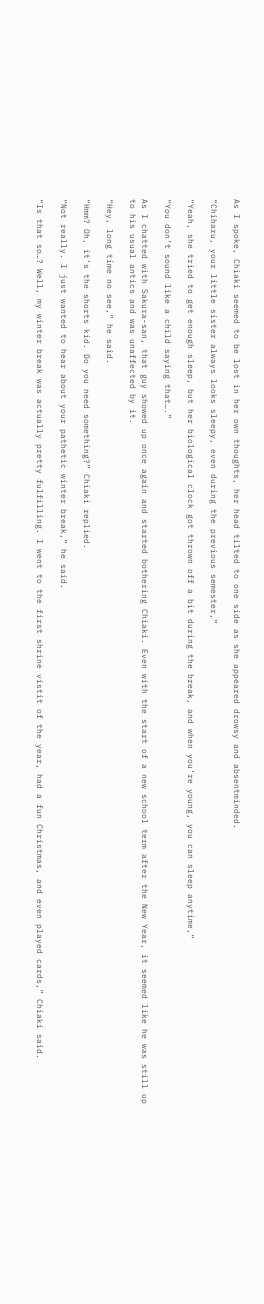As I spoke, Chiaki seemed to be lost in her own thoughts, her head tilted to one side as she appeared drowsy and absentminded.

“Chiharu, your little sister always looks sleepy, even during the previous semester,”

“Yeah, she tried to get enough sleep, but her biological clock got thrown off a bit during the break, and when you’re young, you can sleep anytime,”

“You don’t sound like a child saying that….”

As I chatted with Sakura-san, that guy showed up once again and started bothering Chiaki. Even with the start of a new school term after the New Year, it seemed like he was still up to his usual antics and was unaffected by it.

“Hey, long time no see,” he said.

“Hmm? Oh, it’s the shorts kid. Do you need something?” Chiaki replied.

“Not really. I just wanted to hear about your pathetic winter break,” he said.

“Is that so…? Well, my winter break was actually pretty fulfilling. I went to the first shrine vistit of the year, had a fun Christmas, and even played cards,” Chiaki said.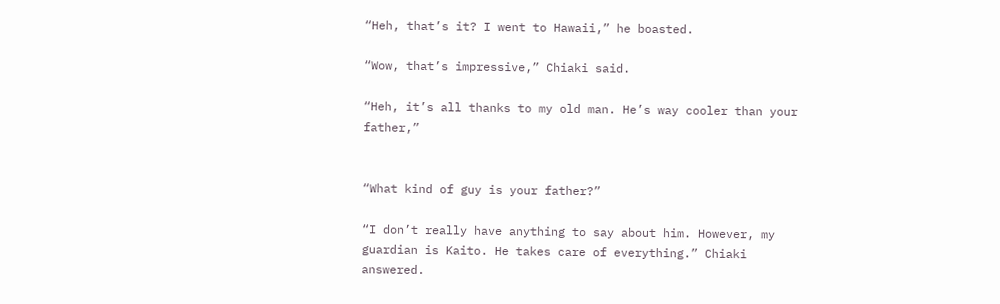“Heh, that’s it? I went to Hawaii,” he boasted.

“Wow, that’s impressive,” Chiaki said.

“Heh, it’s all thanks to my old man. He’s way cooler than your father,”


“What kind of guy is your father?”

“I don’t really have anything to say about him. However, my guardian is Kaito. He takes care of everything.” Chiaki answered.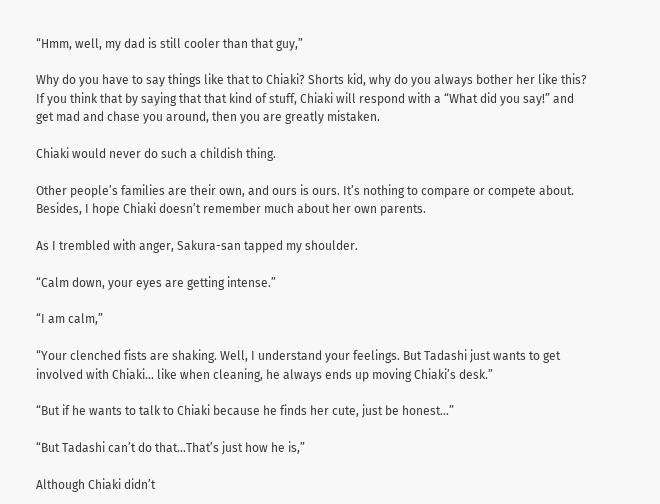“Hmm, well, my dad is still cooler than that guy,”

Why do you have to say things like that to Chiaki? Shorts kid, why do you always bother her like this? If you think that by saying that that kind of stuff, Chiaki will respond with a “What did you say!” and get mad and chase you around, then you are greatly mistaken.

Chiaki would never do such a childish thing.

Other people’s families are their own, and ours is ours. It’s nothing to compare or compete about. Besides, I hope Chiaki doesn’t remember much about her own parents.

As I trembled with anger, Sakura-san tapped my shoulder.

“Calm down, your eyes are getting intense.”

“I am calm,”

“Your clenched fists are shaking. Well, I understand your feelings. But Tadashi just wants to get involved with Chiaki… like when cleaning, he always ends up moving Chiaki’s desk.”

“But if he wants to talk to Chiaki because he finds her cute, just be honest…”

“But Tadashi can’t do that…That’s just how he is,”

Although Chiaki didn’t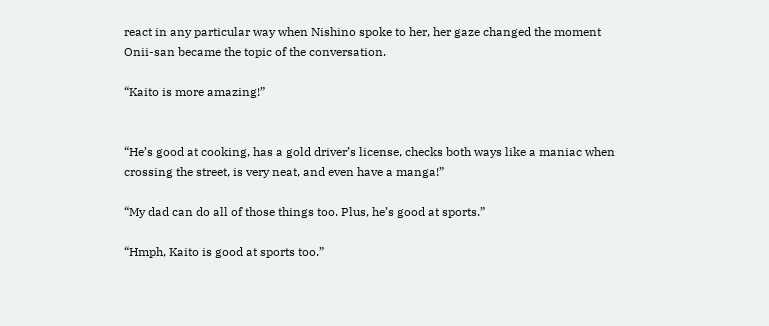react in any particular way when Nishino spoke to her, her gaze changed the moment Onii-san became the topic of the conversation.

“Kaito is more amazing!”


“He’s good at cooking, has a gold driver’s license, checks both ways like a maniac when crossing the street, is very neat, and even have a manga!”

“My dad can do all of those things too. Plus, he’s good at sports.”

“Hmph, Kaito is good at sports too.”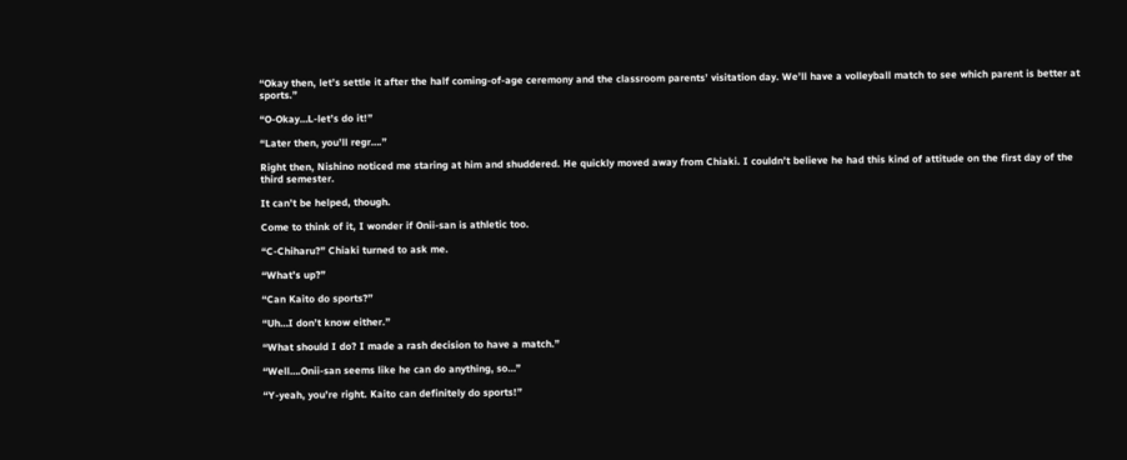“Okay then, let’s settle it after the half coming-of-age ceremony and the classroom parents’ visitation day. We’ll have a volleyball match to see which parent is better at sports.”

“O-Okay…L-let’s do it!”

“Later then, you’ll regr….”

Right then, Nishino noticed me staring at him and shuddered. He quickly moved away from Chiaki. I couldn’t believe he had this kind of attitude on the first day of the third semester.

It can’t be helped, though.

Come to think of it, I wonder if Onii-san is athletic too.

“C-Chiharu?” Chiaki turned to ask me.

“What’s up?”

“Can Kaito do sports?”

“Uh…I don’t know either.”

“What should I do? I made a rash decision to have a match.”

“Well….Onii-san seems like he can do anything, so…”

“Y-yeah, you’re right. Kaito can definitely do sports!”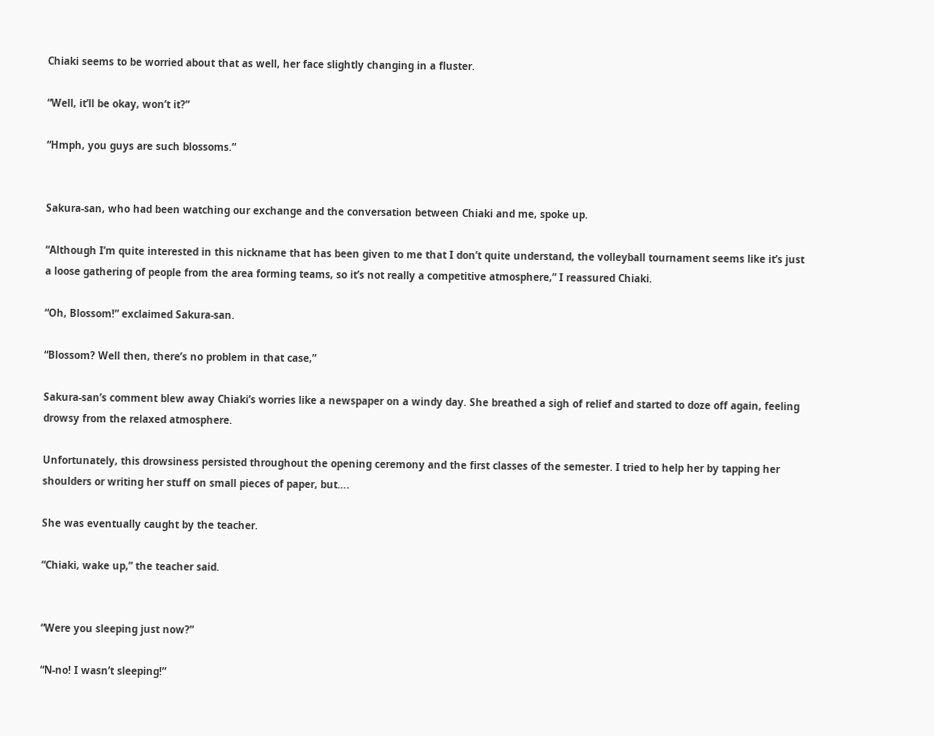Chiaki seems to be worried about that as well, her face slightly changing in a fluster.

“Well, it’ll be okay, won’t it?”

“Hmph, you guys are such blossoms.”


Sakura-san, who had been watching our exchange and the conversation between Chiaki and me, spoke up.

“Although I’m quite interested in this nickname that has been given to me that I don’t quite understand, the volleyball tournament seems like it’s just a loose gathering of people from the area forming teams, so it’s not really a competitive atmosphere,” I reassured Chiaki.

“Oh, Blossom!” exclaimed Sakura-san.

“Blossom? Well then, there’s no problem in that case,”

Sakura-san’s comment blew away Chiaki’s worries like a newspaper on a windy day. She breathed a sigh of relief and started to doze off again, feeling drowsy from the relaxed atmosphere.

Unfortunately, this drowsiness persisted throughout the opening ceremony and the first classes of the semester. I tried to help her by tapping her shoulders or writing her stuff on small pieces of paper, but….

She was eventually caught by the teacher.

“Chiaki, wake up,” the teacher said.


“Were you sleeping just now?”

“N-no! I wasn’t sleeping!”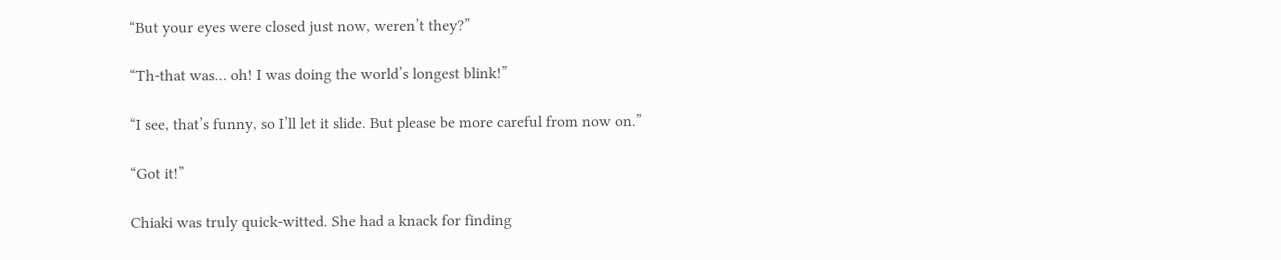“But your eyes were closed just now, weren’t they?”

“Th-that was… oh! I was doing the world’s longest blink!”

“I see, that’s funny, so I’ll let it slide. But please be more careful from now on.”

“Got it!”

Chiaki was truly quick-witted. She had a knack for finding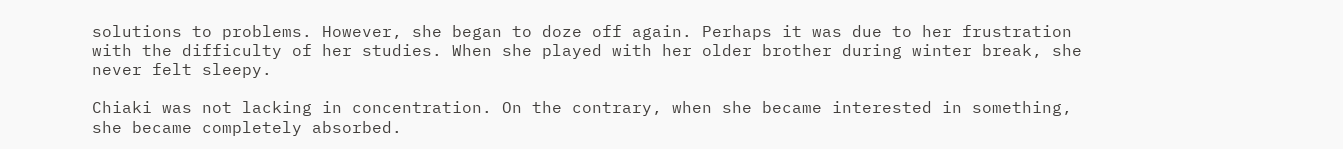solutions to problems. However, she began to doze off again. Perhaps it was due to her frustration with the difficulty of her studies. When she played with her older brother during winter break, she never felt sleepy.

Chiaki was not lacking in concentration. On the contrary, when she became interested in something, she became completely absorbed.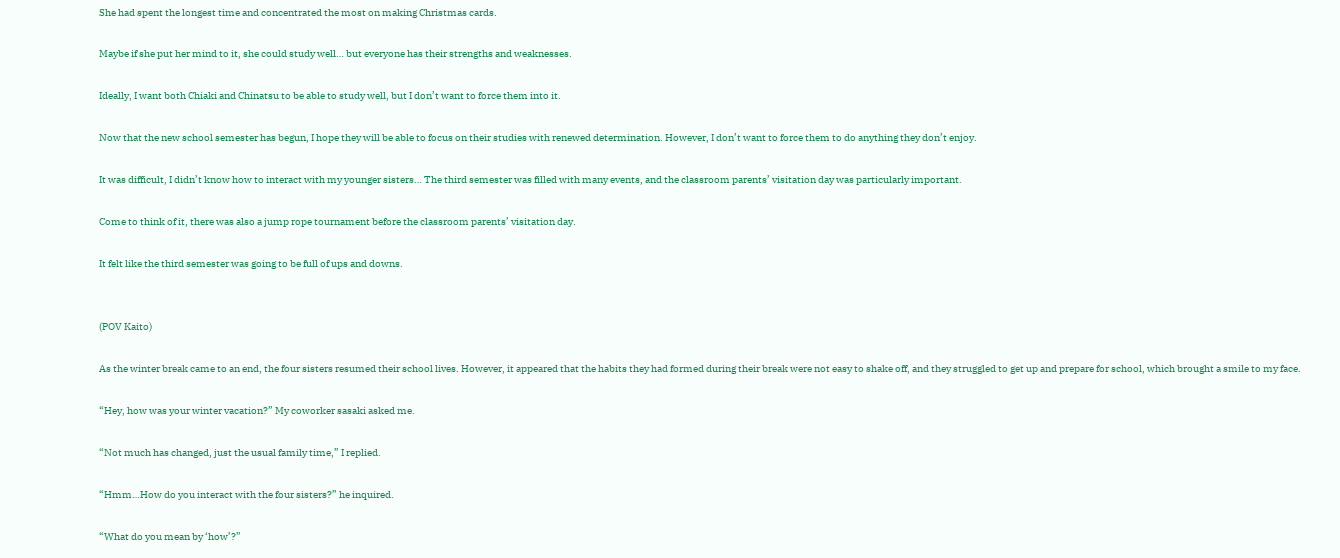She had spent the longest time and concentrated the most on making Christmas cards.

Maybe if she put her mind to it, she could study well… but everyone has their strengths and weaknesses.

Ideally, I want both Chiaki and Chinatsu to be able to study well, but I don’t want to force them into it.

Now that the new school semester has begun, I hope they will be able to focus on their studies with renewed determination. However, I don’t want to force them to do anything they don’t enjoy.

It was difficult, I didn’t know how to interact with my younger sisters… The third semester was filled with many events, and the classroom parents’ visitation day was particularly important.

Come to think of it, there was also a jump rope tournament before the classroom parents’ visitation day.

It felt like the third semester was going to be full of ups and downs.


(POV Kaito)

As the winter break came to an end, the four sisters resumed their school lives. However, it appeared that the habits they had formed during their break were not easy to shake off, and they struggled to get up and prepare for school, which brought a smile to my face.

“Hey, how was your winter vacation?” My coworker sasaki asked me.

“Not much has changed, just the usual family time,” I replied.

“Hmm…How do you interact with the four sisters?” he inquired.

“What do you mean by ‘how’?”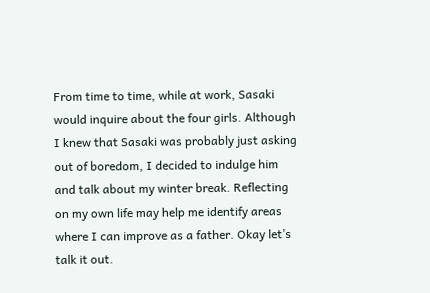From time to time, while at work, Sasaki would inquire about the four girls. Although I knew that Sasaki was probably just asking out of boredom, I decided to indulge him and talk about my winter break. Reflecting on my own life may help me identify areas where I can improve as a father. Okay let’s talk it out.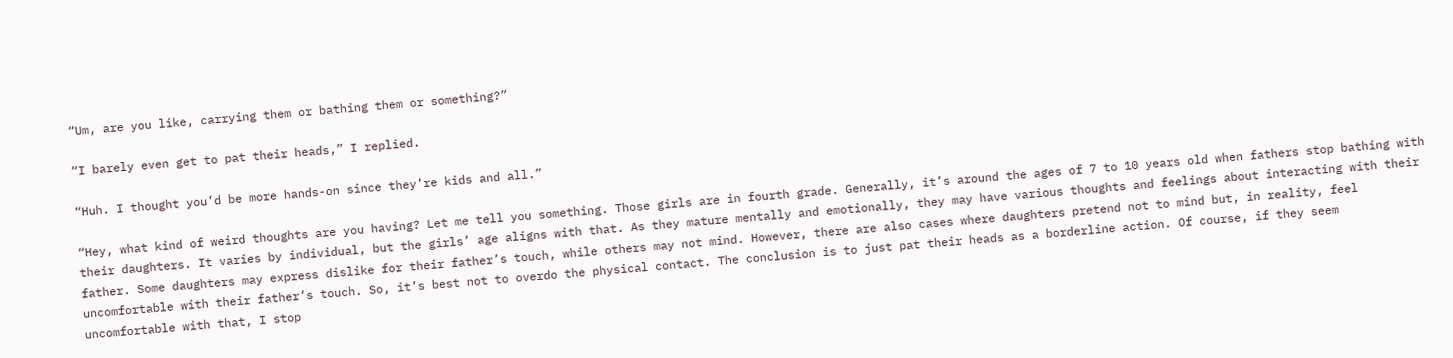“Um, are you like, carrying them or bathing them or something?”

“I barely even get to pat their heads,” I replied.

“Huh. I thought you’d be more hands-on since they’re kids and all.”

“Hey, what kind of weird thoughts are you having? Let me tell you something. Those girls are in fourth grade. Generally, it’s around the ages of 7 to 10 years old when fathers stop bathing with their daughters. It varies by individual, but the girls’ age aligns with that. As they mature mentally and emotionally, they may have various thoughts and feelings about interacting with their father. Some daughters may express dislike for their father’s touch, while others may not mind. However, there are also cases where daughters pretend not to mind but, in reality, feel uncomfortable with their father’s touch. So, it’s best not to overdo the physical contact. The conclusion is to just pat their heads as a borderline action. Of course, if they seem uncomfortable with that, I stop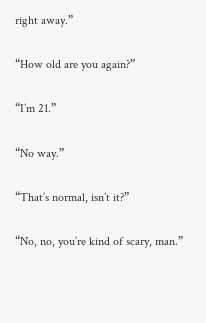right away.”

“How old are you again?”

“I’m 21.”

“No way.”

“That’s normal, isn’t it?”

“No, no, you’re kind of scary, man.”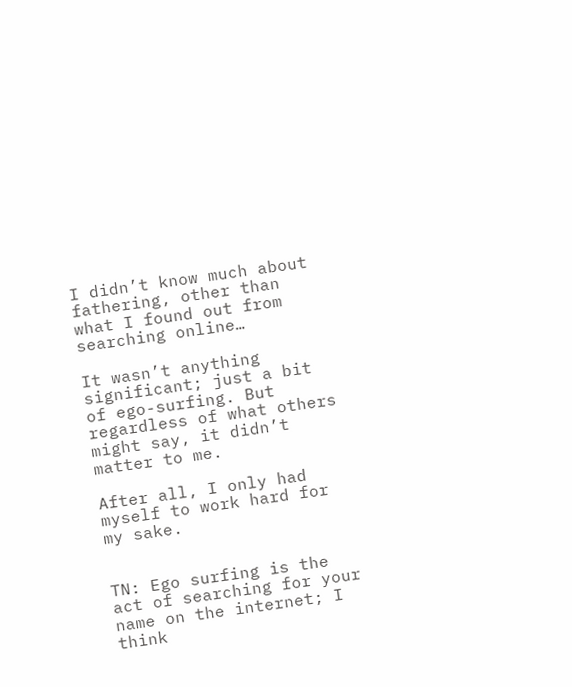I didn’t know much about fathering, other than what I found out from searching online…

It wasn’t anything significant; just a bit of ego-surfing. But regardless of what others might say, it didn’t matter to me.

After all, I only had myself to work hard for my sake.


TN: Ego surfing is the act of searching for your name on the internet; I think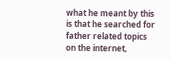what he meant by this is that he searched for father related topics on the internet,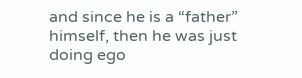and since he is a “father” himself, then he was just doing ego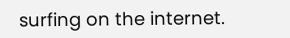surfing on the internet.